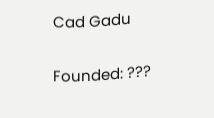Cad Gadu

Founded: ???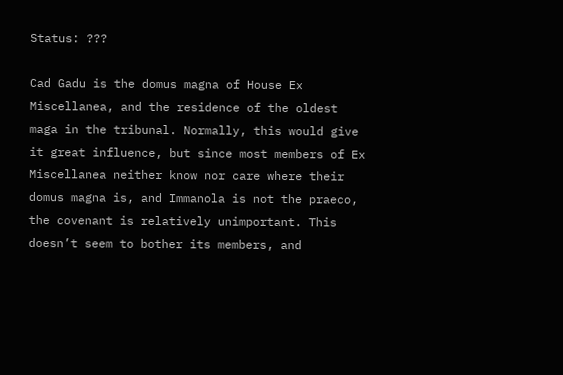Status: ???

Cad Gadu is the domus magna of House Ex Miscellanea, and the residence of the oldest maga in the tribunal. Normally, this would give it great influence, but since most members of Ex Miscellanea neither know nor care where their domus magna is, and Immanola is not the praeco, the covenant is relatively unimportant. This doesn’t seem to bother its members, and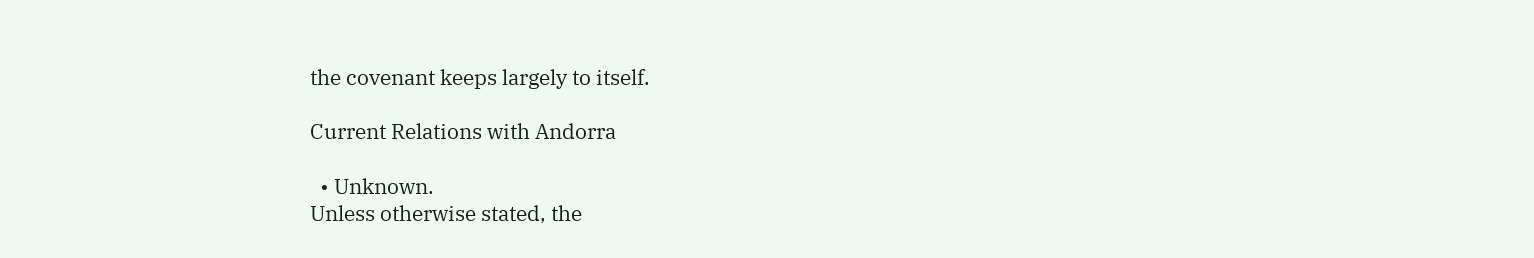the covenant keeps largely to itself.

Current Relations with Andorra

  • Unknown.
Unless otherwise stated, the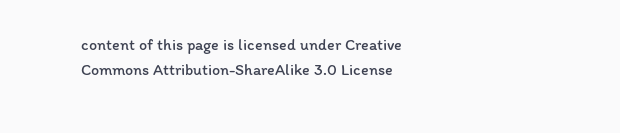content of this page is licensed under Creative Commons Attribution-ShareAlike 3.0 License